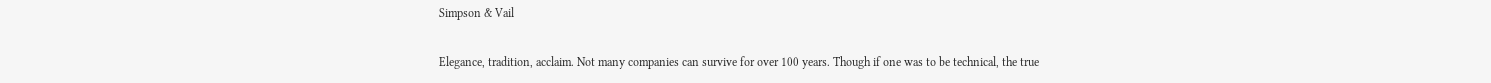Simpson & Vail

Elegance, tradition, acclaim. Not many companies can survive for over 100 years. Though if one was to be technical, the true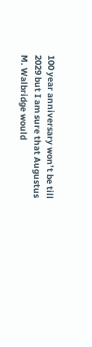100 year anniversary won’t be till 2029 but I am sure that Augustus M. Walbridge would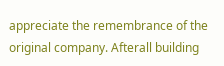appreciate the remembrance of the original company. Afterall building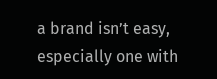a brand isn’t easy, especially one with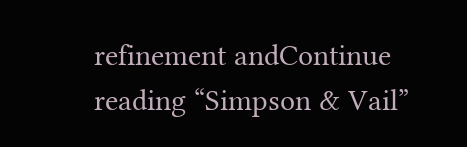refinement andContinue reading “Simpson & Vail”